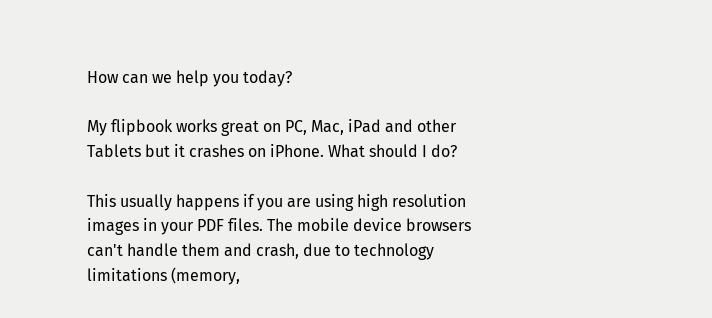How can we help you today?

My flipbook works great on PC, Mac, iPad and other Tablets but it crashes on iPhone. What should I do?

This usually happens if you are using high resolution images in your PDF files. The mobile device browsers can't handle them and crash, due to technology limitations (memory,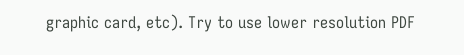graphic card, etc). Try to use lower resolution PDF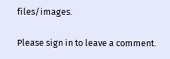files/images.

Please sign in to leave a comment.